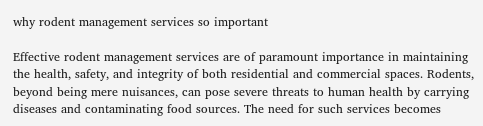why rodent management services so important

Effective rodent management services are of paramount importance in maintaining the health, safety, and integrity of both residential and commercial spaces. Rodents, beyond being mere nuisances, can pose severe threats to human health by carrying diseases and contaminating food sources. The need for such services becomes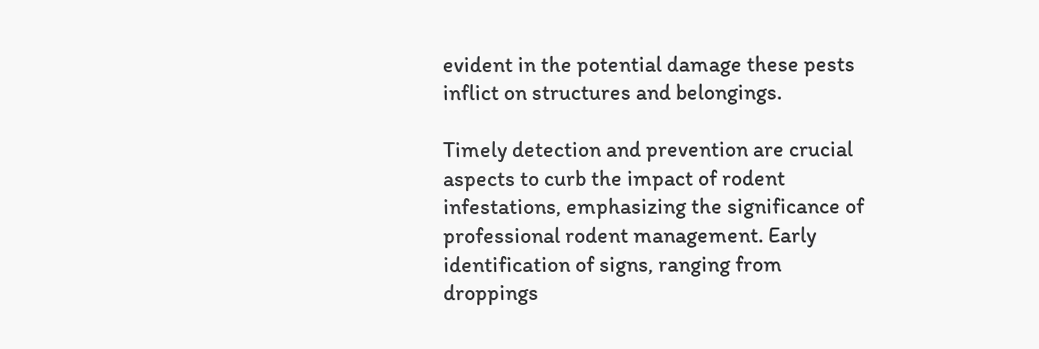evident in the potential damage these pests inflict on structures and belongings.

Timely detection and prevention are crucial aspects to curb the impact of rodent infestations, emphasizing the significance of professional rodent management. Early identification of signs, ranging from droppings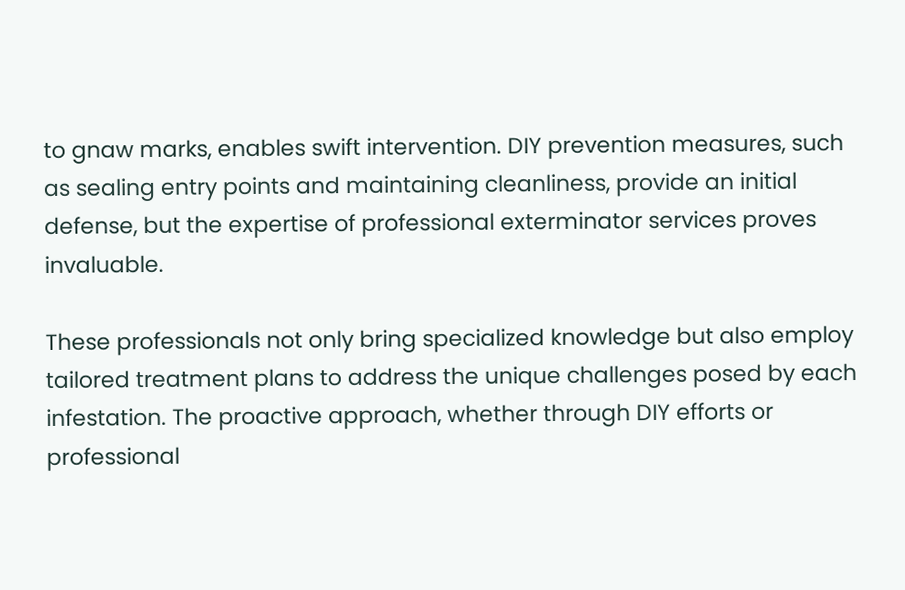to gnaw marks, enables swift intervention. DIY prevention measures, such as sealing entry points and maintaining cleanliness, provide an initial defense, but the expertise of professional exterminator services proves invaluable.

These professionals not only bring specialized knowledge but also employ tailored treatment plans to address the unique challenges posed by each infestation. The proactive approach, whether through DIY efforts or professional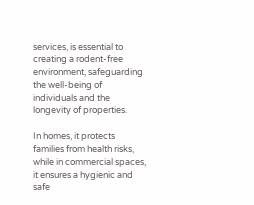services, is essential to creating a rodent-free environment, safeguarding the well-being of individuals and the longevity of properties.

In homes, it protects families from health risks, while in commercial spaces, it ensures a hygienic and safe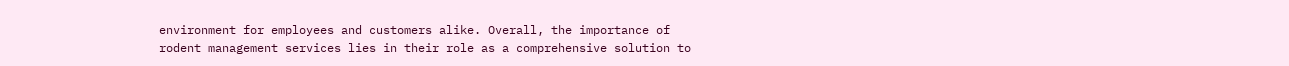environment for employees and customers alike. Overall, the importance of rodent management services lies in their role as a comprehensive solution to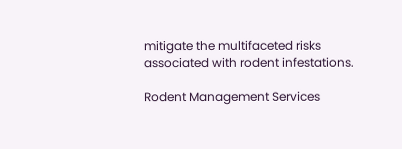mitigate the multifaceted risks associated with rodent infestations.

Rodent Management Services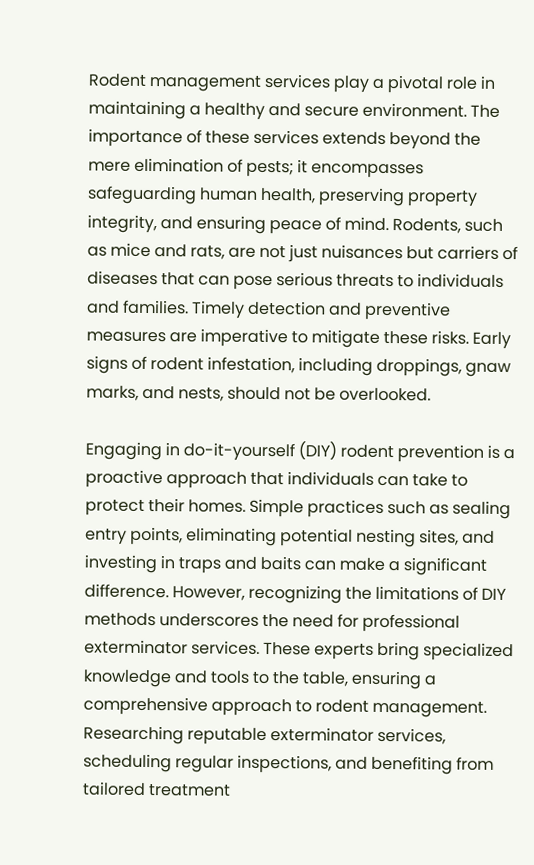Rodent management services play a pivotal role in maintaining a healthy and secure environment. The importance of these services extends beyond the mere elimination of pests; it encompasses safeguarding human health, preserving property integrity, and ensuring peace of mind. Rodents, such as mice and rats, are not just nuisances but carriers of diseases that can pose serious threats to individuals and families. Timely detection and preventive measures are imperative to mitigate these risks. Early signs of rodent infestation, including droppings, gnaw marks, and nests, should not be overlooked.

Engaging in do-it-yourself (DIY) rodent prevention is a proactive approach that individuals can take to protect their homes. Simple practices such as sealing entry points, eliminating potential nesting sites, and investing in traps and baits can make a significant difference. However, recognizing the limitations of DIY methods underscores the need for professional exterminator services. These experts bring specialized knowledge and tools to the table, ensuring a comprehensive approach to rodent management. Researching reputable exterminator services, scheduling regular inspections, and benefiting from tailored treatment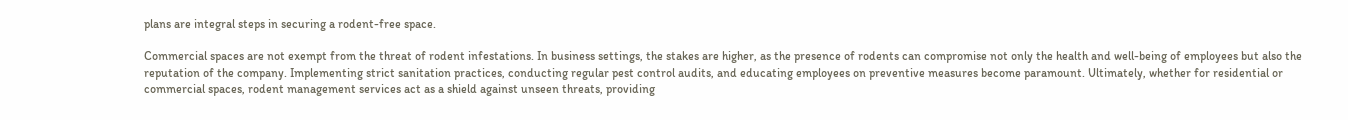plans are integral steps in securing a rodent-free space.

Commercial spaces are not exempt from the threat of rodent infestations. In business settings, the stakes are higher, as the presence of rodents can compromise not only the health and well-being of employees but also the reputation of the company. Implementing strict sanitation practices, conducting regular pest control audits, and educating employees on preventive measures become paramount. Ultimately, whether for residential or commercial spaces, rodent management services act as a shield against unseen threats, providing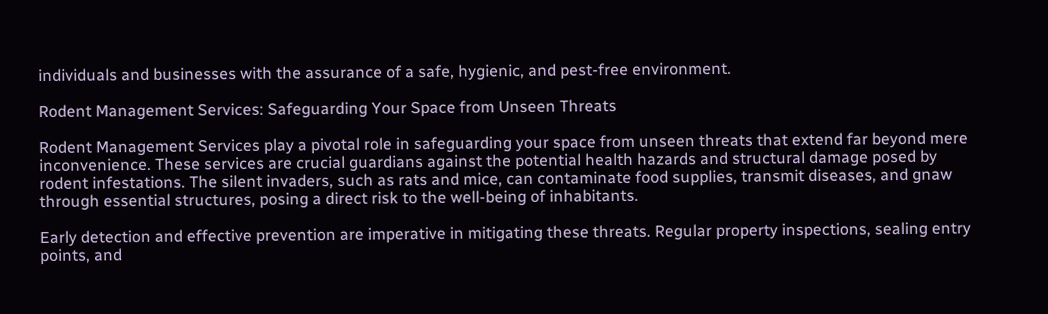individuals and businesses with the assurance of a safe, hygienic, and pest-free environment.

Rodent Management Services: Safeguarding Your Space from Unseen Threats

Rodent Management Services play a pivotal role in safeguarding your space from unseen threats that extend far beyond mere inconvenience. These services are crucial guardians against the potential health hazards and structural damage posed by rodent infestations. The silent invaders, such as rats and mice, can contaminate food supplies, transmit diseases, and gnaw through essential structures, posing a direct risk to the well-being of inhabitants.

Early detection and effective prevention are imperative in mitigating these threats. Regular property inspections, sealing entry points, and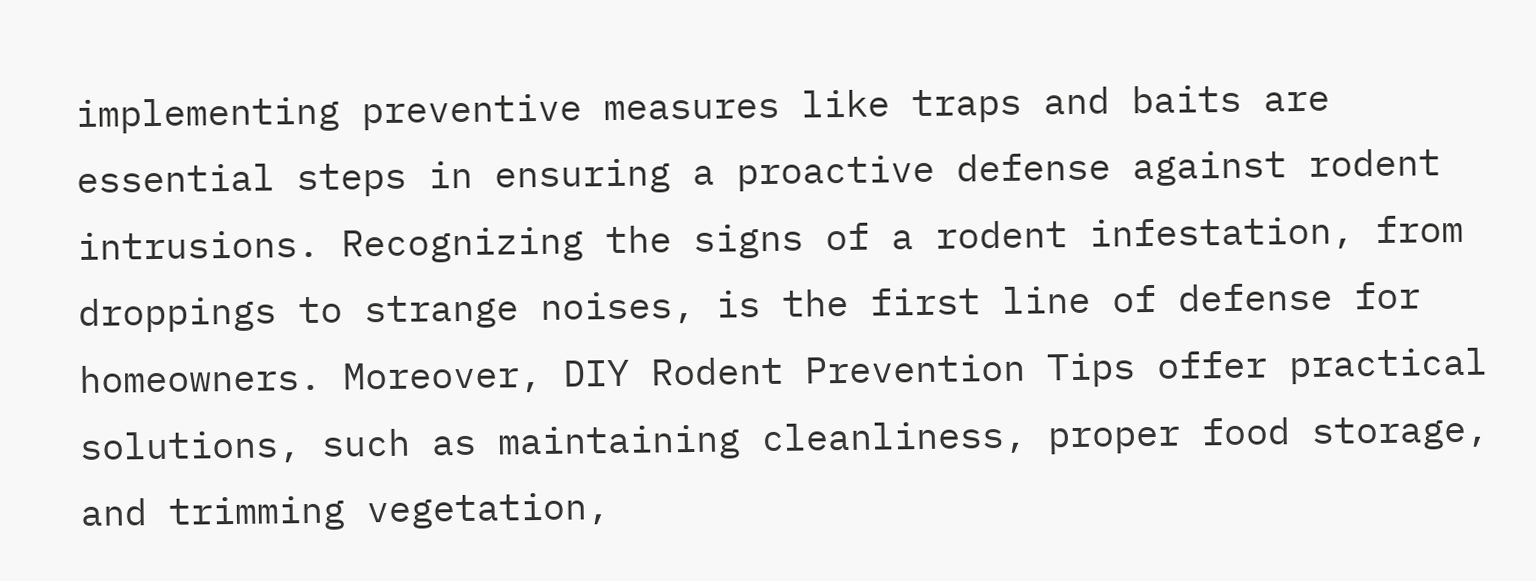implementing preventive measures like traps and baits are essential steps in ensuring a proactive defense against rodent intrusions. Recognizing the signs of a rodent infestation, from droppings to strange noises, is the first line of defense for homeowners. Moreover, DIY Rodent Prevention Tips offer practical solutions, such as maintaining cleanliness, proper food storage, and trimming vegetation,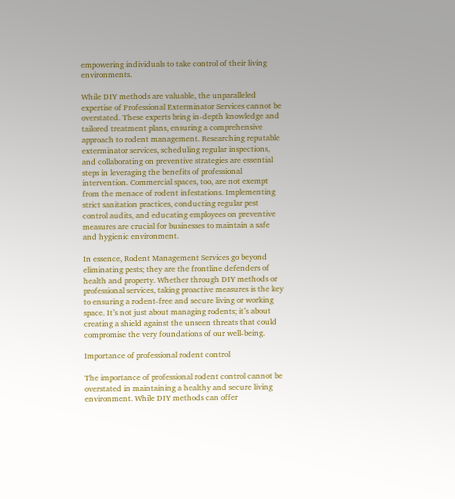empowering individuals to take control of their living environments.

While DIY methods are valuable, the unparalleled expertise of Professional Exterminator Services cannot be overstated. These experts bring in-depth knowledge and tailored treatment plans, ensuring a comprehensive approach to rodent management. Researching reputable exterminator services, scheduling regular inspections, and collaborating on preventive strategies are essential steps in leveraging the benefits of professional intervention. Commercial spaces, too, are not exempt from the menace of rodent infestations. Implementing strict sanitation practices, conducting regular pest control audits, and educating employees on preventive measures are crucial for businesses to maintain a safe and hygienic environment.

In essence, Rodent Management Services go beyond eliminating pests; they are the frontline defenders of health and property. Whether through DIY methods or professional services, taking proactive measures is the key to ensuring a rodent-free and secure living or working space. It’s not just about managing rodents; it’s about creating a shield against the unseen threats that could compromise the very foundations of our well-being.

Importance of professional rodent control

The importance of professional rodent control cannot be overstated in maintaining a healthy and secure living environment. While DIY methods can offer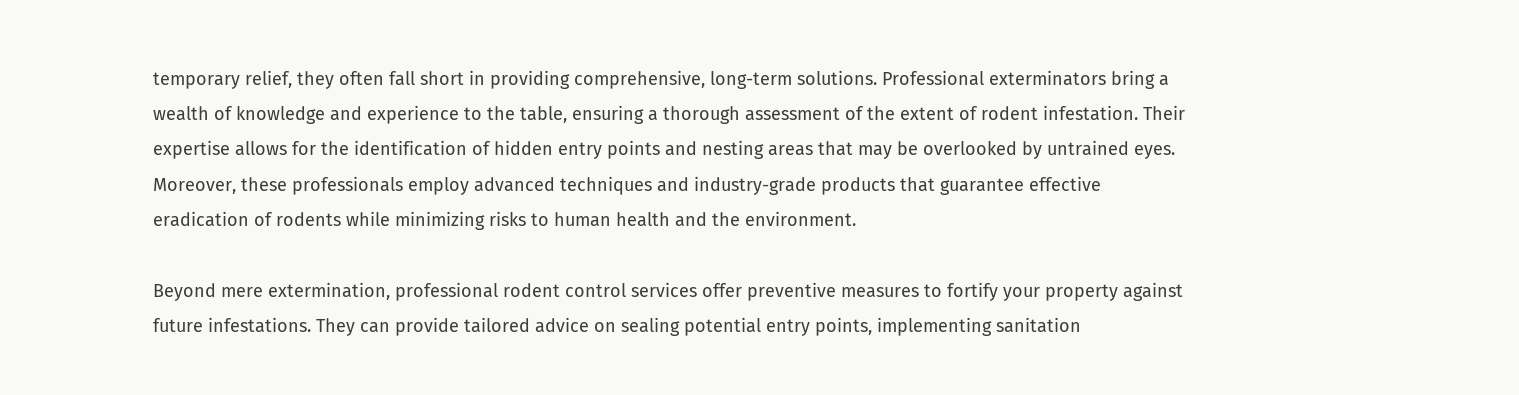temporary relief, they often fall short in providing comprehensive, long-term solutions. Professional exterminators bring a wealth of knowledge and experience to the table, ensuring a thorough assessment of the extent of rodent infestation. Their expertise allows for the identification of hidden entry points and nesting areas that may be overlooked by untrained eyes. Moreover, these professionals employ advanced techniques and industry-grade products that guarantee effective eradication of rodents while minimizing risks to human health and the environment.

Beyond mere extermination, professional rodent control services offer preventive measures to fortify your property against future infestations. They can provide tailored advice on sealing potential entry points, implementing sanitation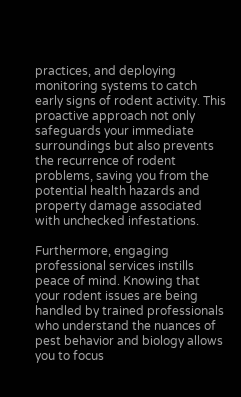practices, and deploying monitoring systems to catch early signs of rodent activity. This proactive approach not only safeguards your immediate surroundings but also prevents the recurrence of rodent problems, saving you from the potential health hazards and property damage associated with unchecked infestations.

Furthermore, engaging professional services instills peace of mind. Knowing that your rodent issues are being handled by trained professionals who understand the nuances of pest behavior and biology allows you to focus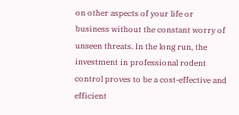on other aspects of your life or business without the constant worry of unseen threats. In the long run, the investment in professional rodent control proves to be a cost-effective and efficient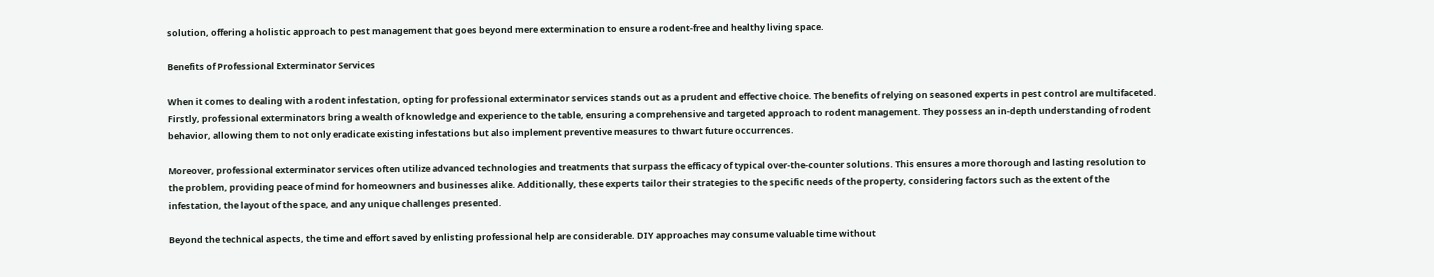solution, offering a holistic approach to pest management that goes beyond mere extermination to ensure a rodent-free and healthy living space.

Benefits of Professional Exterminator Services

When it comes to dealing with a rodent infestation, opting for professional exterminator services stands out as a prudent and effective choice. The benefits of relying on seasoned experts in pest control are multifaceted. Firstly, professional exterminators bring a wealth of knowledge and experience to the table, ensuring a comprehensive and targeted approach to rodent management. They possess an in-depth understanding of rodent behavior, allowing them to not only eradicate existing infestations but also implement preventive measures to thwart future occurrences.

Moreover, professional exterminator services often utilize advanced technologies and treatments that surpass the efficacy of typical over-the-counter solutions. This ensures a more thorough and lasting resolution to the problem, providing peace of mind for homeowners and businesses alike. Additionally, these experts tailor their strategies to the specific needs of the property, considering factors such as the extent of the infestation, the layout of the space, and any unique challenges presented.

Beyond the technical aspects, the time and effort saved by enlisting professional help are considerable. DIY approaches may consume valuable time without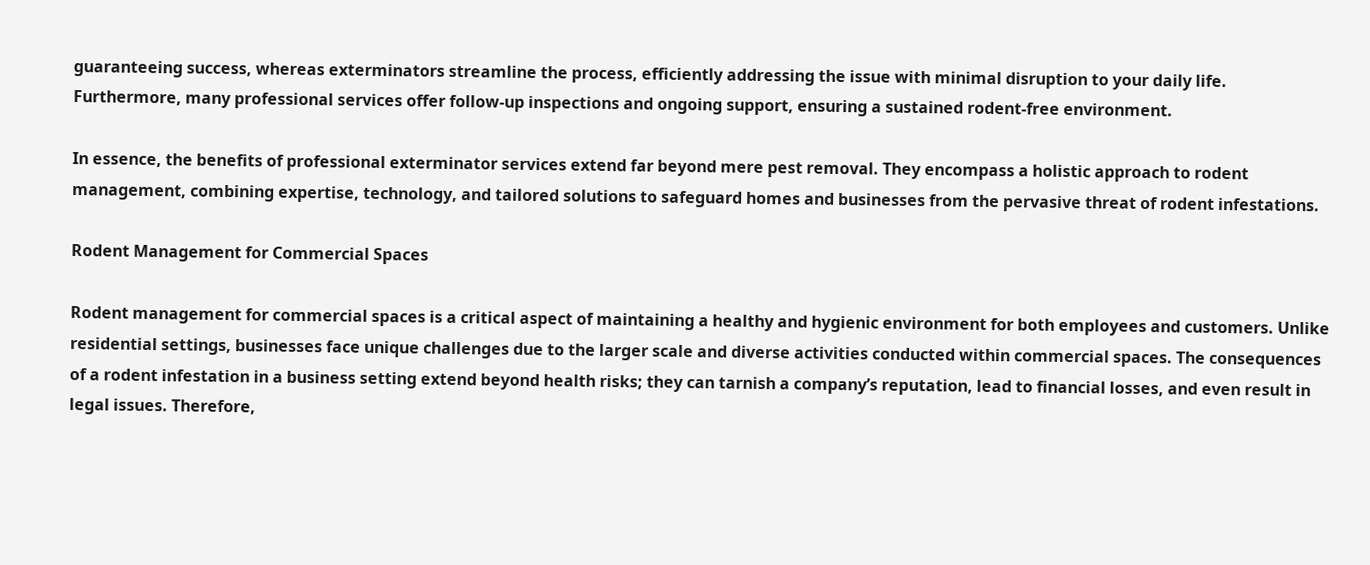guaranteeing success, whereas exterminators streamline the process, efficiently addressing the issue with minimal disruption to your daily life. Furthermore, many professional services offer follow-up inspections and ongoing support, ensuring a sustained rodent-free environment.

In essence, the benefits of professional exterminator services extend far beyond mere pest removal. They encompass a holistic approach to rodent management, combining expertise, technology, and tailored solutions to safeguard homes and businesses from the pervasive threat of rodent infestations.

Rodent Management for Commercial Spaces

Rodent management for commercial spaces is a critical aspect of maintaining a healthy and hygienic environment for both employees and customers. Unlike residential settings, businesses face unique challenges due to the larger scale and diverse activities conducted within commercial spaces. The consequences of a rodent infestation in a business setting extend beyond health risks; they can tarnish a company’s reputation, lead to financial losses, and even result in legal issues. Therefore,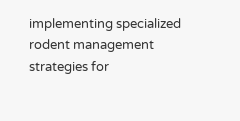implementing specialized rodent management strategies for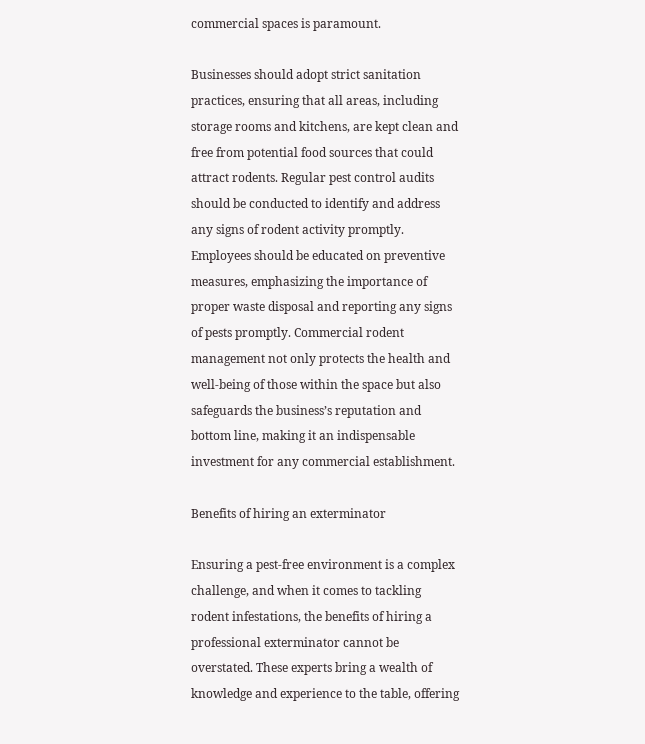commercial spaces is paramount.

Businesses should adopt strict sanitation practices, ensuring that all areas, including storage rooms and kitchens, are kept clean and free from potential food sources that could attract rodents. Regular pest control audits should be conducted to identify and address any signs of rodent activity promptly. Employees should be educated on preventive measures, emphasizing the importance of proper waste disposal and reporting any signs of pests promptly. Commercial rodent management not only protects the health and well-being of those within the space but also safeguards the business’s reputation and bottom line, making it an indispensable investment for any commercial establishment.

Benefits of hiring an exterminator

Ensuring a pest-free environment is a complex challenge, and when it comes to tackling rodent infestations, the benefits of hiring a professional exterminator cannot be overstated. These experts bring a wealth of knowledge and experience to the table, offering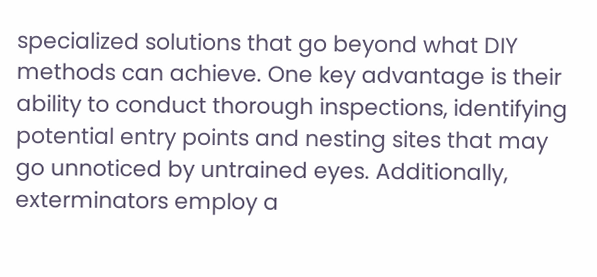specialized solutions that go beyond what DIY methods can achieve. One key advantage is their ability to conduct thorough inspections, identifying potential entry points and nesting sites that may go unnoticed by untrained eyes. Additionally, exterminators employ a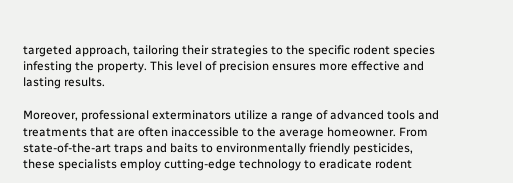targeted approach, tailoring their strategies to the specific rodent species infesting the property. This level of precision ensures more effective and lasting results.

Moreover, professional exterminators utilize a range of advanced tools and treatments that are often inaccessible to the average homeowner. From state-of-the-art traps and baits to environmentally friendly pesticides, these specialists employ cutting-edge technology to eradicate rodent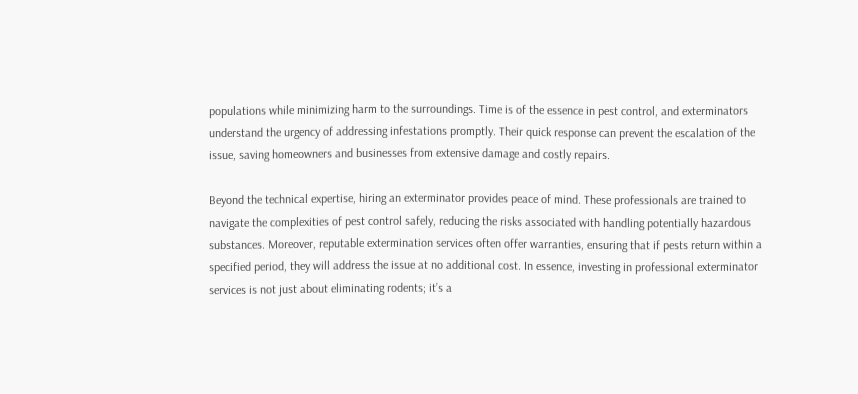populations while minimizing harm to the surroundings. Time is of the essence in pest control, and exterminators understand the urgency of addressing infestations promptly. Their quick response can prevent the escalation of the issue, saving homeowners and businesses from extensive damage and costly repairs.

Beyond the technical expertise, hiring an exterminator provides peace of mind. These professionals are trained to navigate the complexities of pest control safely, reducing the risks associated with handling potentially hazardous substances. Moreover, reputable extermination services often offer warranties, ensuring that if pests return within a specified period, they will address the issue at no additional cost. In essence, investing in professional exterminator services is not just about eliminating rodents; it’s a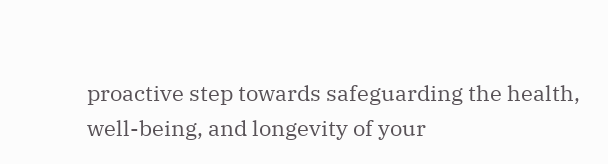proactive step towards safeguarding the health, well-being, and longevity of your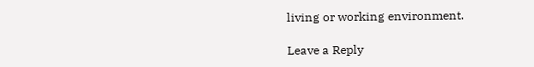living or working environment.

Leave a Reply